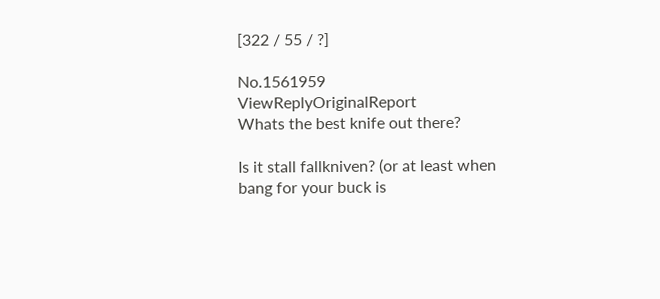[322 / 55 / ?]

No.1561959 ViewReplyOriginalReport
Whats the best knife out there?

Is it stall fallkniven? (or at least when bang for your buck is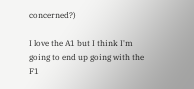concerned?)

I love the A1 but I think I'm going to end up going with the F1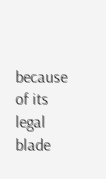because of its legal blade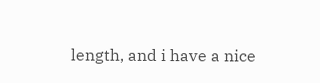length, and i have a nice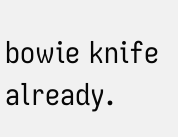bowie knife already.